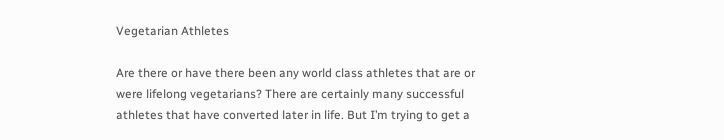Vegetarian Athletes

Are there or have there been any world class athletes that are or were lifelong vegetarians? There are certainly many successful athletes that have converted later in life. But I’m trying to get a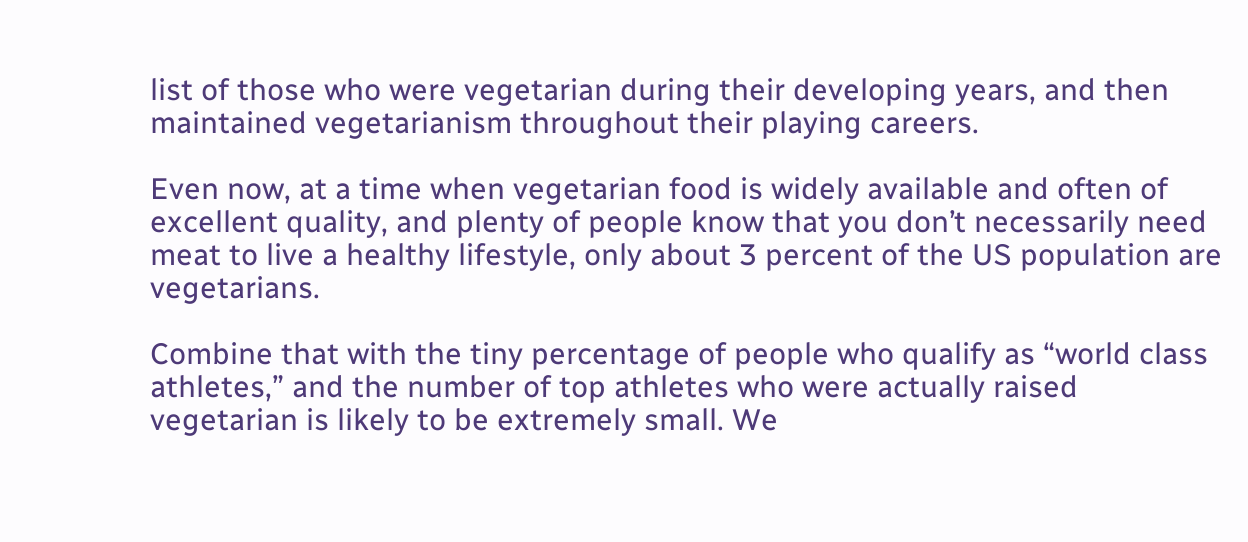list of those who were vegetarian during their developing years, and then maintained vegetarianism throughout their playing careers.

Even now, at a time when vegetarian food is widely available and often of excellent quality, and plenty of people know that you don’t necessarily need meat to live a healthy lifestyle, only about 3 percent of the US population are vegetarians.

Combine that with the tiny percentage of people who qualify as “world class athletes,” and the number of top athletes who were actually raised vegetarian is likely to be extremely small. We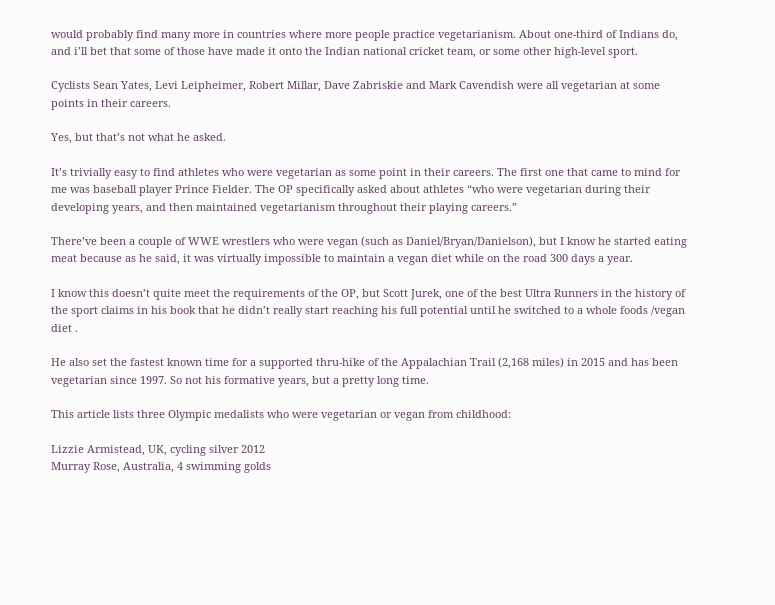would probably find many more in countries where more people practice vegetarianism. About one-third of Indians do, and i’ll bet that some of those have made it onto the Indian national cricket team, or some other high-level sport.

Cyclists Sean Yates, Levi Leipheimer, Robert Millar, Dave Zabriskie and Mark Cavendish were all vegetarian at some points in their careers.

Yes, but that’s not what he asked.

It’s trivially easy to find athletes who were vegetarian as some point in their careers. The first one that came to mind for me was baseball player Prince Fielder. The OP specifically asked about athletes “who were vegetarian during their developing years, and then maintained vegetarianism throughout their playing careers.”

There’ve been a couple of WWE wrestlers who were vegan (such as Daniel/Bryan/Danielson), but I know he started eating meat because as he said, it was virtually impossible to maintain a vegan diet while on the road 300 days a year.

I know this doesn’t quite meet the requirements of the OP, but Scott Jurek, one of the best Ultra Runners in the history of the sport claims in his book that he didn’t really start reaching his full potential until he switched to a whole foods /vegan diet .

He also set the fastest known time for a supported thru-hike of the Appalachian Trail (2,168 miles) in 2015 and has been vegetarian since 1997. So not his formative years, but a pretty long time.

This article lists three Olympic medalists who were vegetarian or vegan from childhood:

Lizzie Armistead, UK, cycling silver 2012
Murray Rose, Australia, 4 swimming golds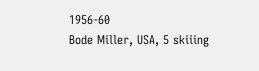1956-60
Bode Miller, USA, 5 skiiing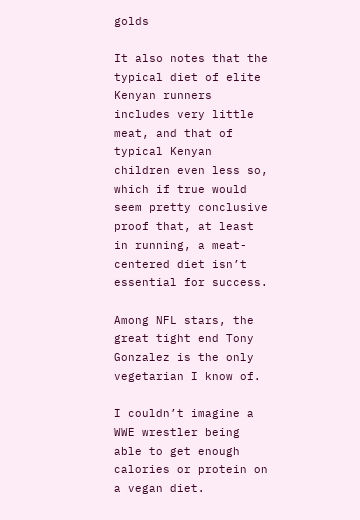golds

It also notes that the typical diet of elite Kenyan runners includes very little meat, and that of typical Kenyan children even less so, which if true would seem pretty conclusive proof that, at least in running, a meat-centered diet isn’t essential for success.

Among NFL stars, the great tight end Tony Gonzalez is the only vegetarian I know of.

I couldn’t imagine a WWE wrestler being able to get enough calories or protein on a vegan diet.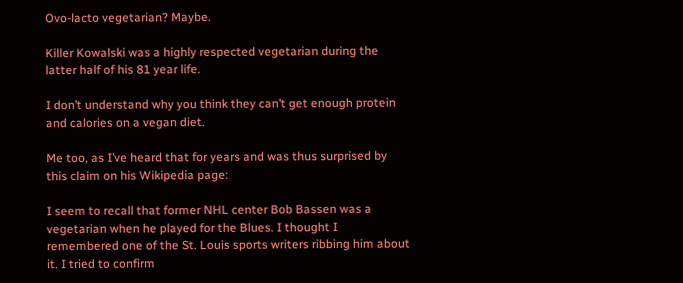Ovo-lacto vegetarian? Maybe.

Killer Kowalski was a highly respected vegetarian during the latter half of his 81 year life.

I don’t understand why you think they can’t get enough protein and calories on a vegan diet.

Me too, as I’ve heard that for years and was thus surprised by this claim on his Wikipedia page:

I seem to recall that former NHL center Bob Bassen was a vegetarian when he played for the Blues. I thought I remembered one of the St. Louis sports writers ribbing him about it. I tried to confirm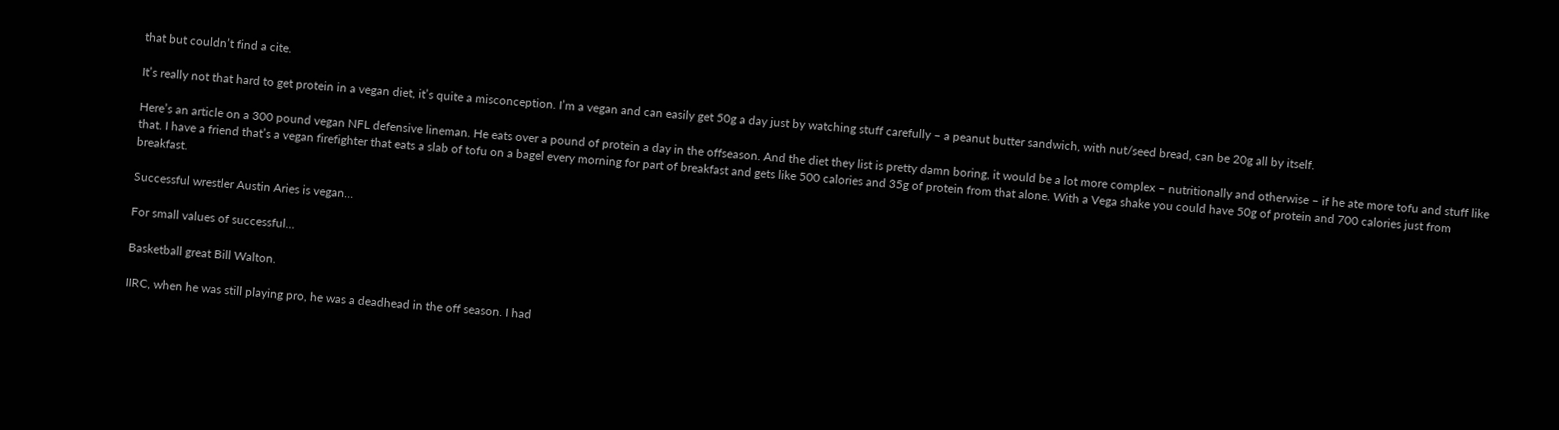that but couldn’t find a cite.

It’s really not that hard to get protein in a vegan diet, it’s quite a misconception. I’m a vegan and can easily get 50g a day just by watching stuff carefully – a peanut butter sandwich, with nut/seed bread, can be 20g all by itself.

Here’s an article on a 300 pound vegan NFL defensive lineman. He eats over a pound of protein a day in the offseason. And the diet they list is pretty damn boring, it would be a lot more complex – nutritionally and otherwise – if he ate more tofu and stuff like that. I have a friend that’s a vegan firefighter that eats a slab of tofu on a bagel every morning for part of breakfast and gets like 500 calories and 35g of protein from that alone. With a Vega shake you could have 50g of protein and 700 calories just from breakfast.

Successful wrestler Austin Aries is vegan…

For small values of successful…

Basketball great Bill Walton.

IIRC, when he was still playing pro, he was a deadhead in the off season. I had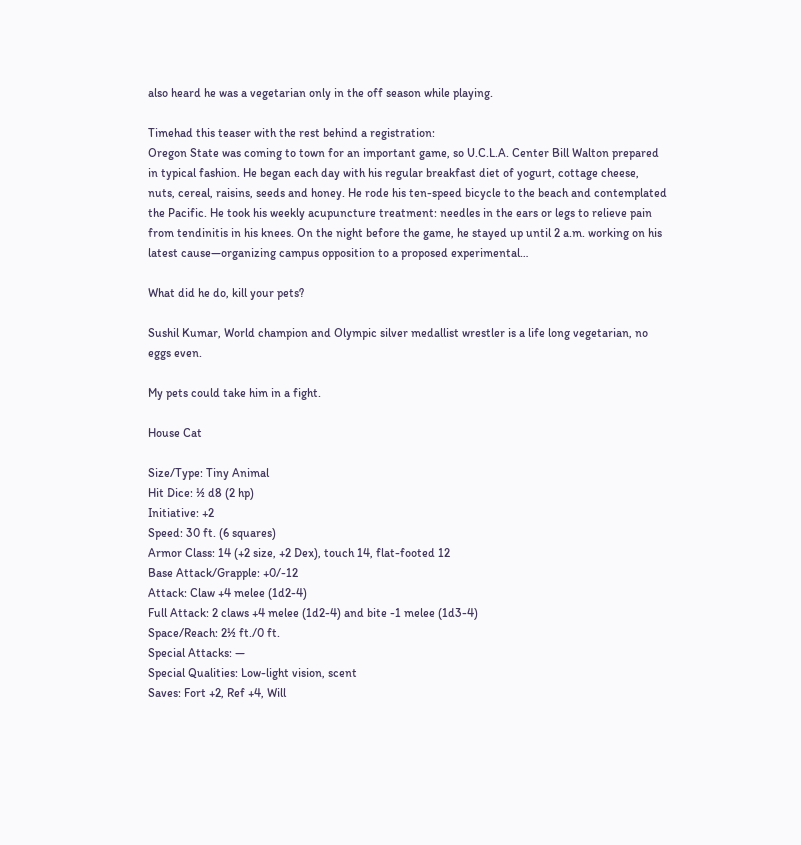also heard he was a vegetarian only in the off season while playing.

Timehad this teaser with the rest behind a registration:
Oregon State was coming to town for an important game, so U.C.L.A. Center Bill Walton prepared in typical fashion. He began each day with his regular breakfast diet of yogurt, cottage cheese, nuts, cereal, raisins, seeds and honey. He rode his ten-speed bicycle to the beach and contemplated the Pacific. He took his weekly acupuncture treatment: needles in the ears or legs to relieve pain from tendinitis in his knees. On the night before the game, he stayed up until 2 a.m. working on his latest cause—organizing campus opposition to a proposed experimental…

What did he do, kill your pets?

Sushil Kumar, World champion and Olympic silver medallist wrestler is a life long vegetarian, no eggs even.

My pets could take him in a fight.

House Cat

Size/Type: Tiny Animal
Hit Dice: ½ d8 (2 hp)
Initiative: +2
Speed: 30 ft. (6 squares)
Armor Class: 14 (+2 size, +2 Dex), touch 14, flat-footed 12
Base Attack/Grapple: +0/-12
Attack: Claw +4 melee (1d2-4)
Full Attack: 2 claws +4 melee (1d2-4) and bite -1 melee (1d3-4)
Space/Reach: 2½ ft./0 ft.
Special Attacks: —
Special Qualities: Low-light vision, scent
Saves: Fort +2, Ref +4, Will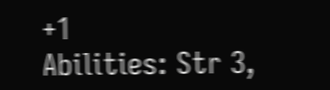+1
Abilities: Str 3,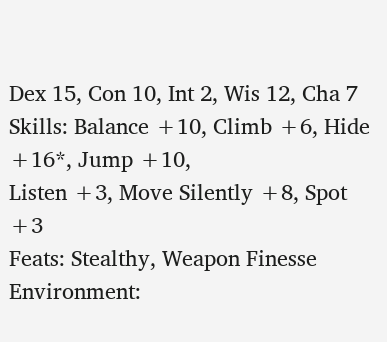Dex 15, Con 10, Int 2, Wis 12, Cha 7
Skills: Balance +10, Climb +6, Hide +16*, Jump +10,
Listen +3, Move Silently +8, Spot +3
Feats: Stealthy, Weapon Finesse
Environment: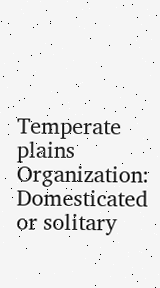Temperate plains
Organization: Domesticated or solitary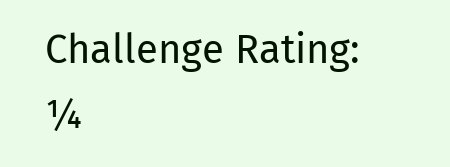Challenge Rating: ¼